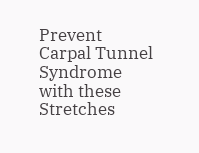Prevent Carpal Tunnel Syndrome with these Stretches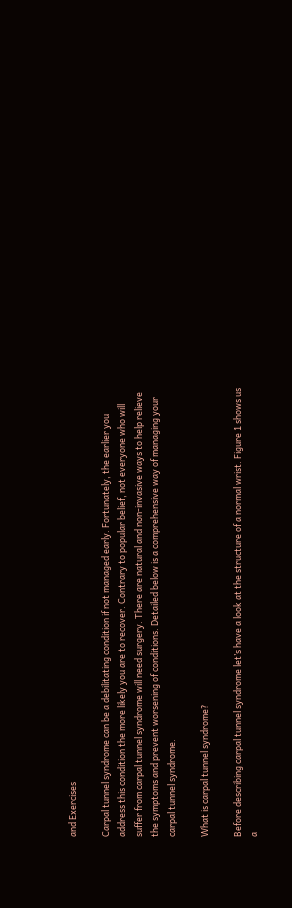and Exercises

Carpal tunnel syndrome can be a debilitating condition if not managed early. Fortunately, the earlier you address this condition the more likely you are to recover. Contrary to popular belief, not everyone who will suffer from carpal tunnel syndrome will need surgery. There are natural and non-invasive ways to help relieve the symptoms and prevent worsening of conditions. Detailed below is a comprehensive way of managing your carpal tunnel syndrome.

What is carpal tunnel syndrome?

Before describing carpal tunnel syndrome let’s have a look at the structure of a normal wrist. Figure 1 shows us a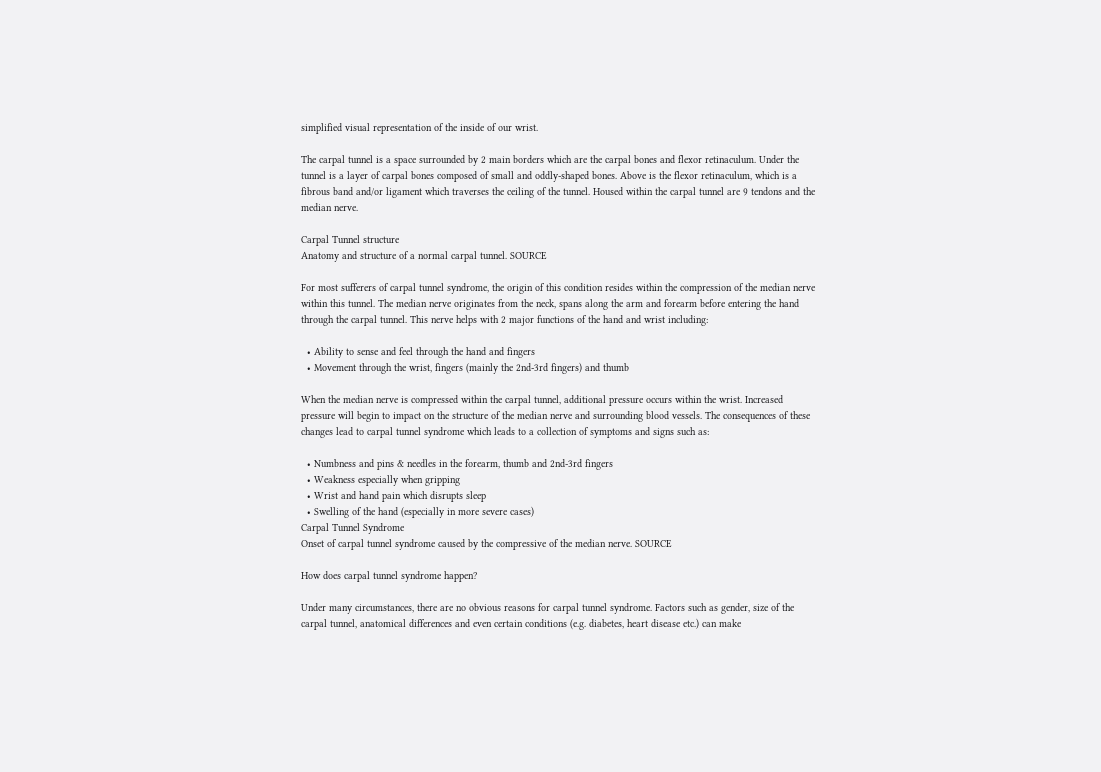simplified visual representation of the inside of our wrist.

The carpal tunnel is a space surrounded by 2 main borders which are the carpal bones and flexor retinaculum. Under the tunnel is a layer of carpal bones composed of small and oddly-shaped bones. Above is the flexor retinaculum, which is a fibrous band and/or ligament which traverses the ceiling of the tunnel. Housed within the carpal tunnel are 9 tendons and the median nerve.

Carpal Tunnel structure
Anatomy and structure of a normal carpal tunnel. SOURCE

For most sufferers of carpal tunnel syndrome, the origin of this condition resides within the compression of the median nerve within this tunnel. The median nerve originates from the neck, spans along the arm and forearm before entering the hand through the carpal tunnel. This nerve helps with 2 major functions of the hand and wrist including:

  • Ability to sense and feel through the hand and fingers
  • Movement through the wrist, fingers (mainly the 2nd-3rd fingers) and thumb

When the median nerve is compressed within the carpal tunnel, additional pressure occurs within the wrist. Increased pressure will begin to impact on the structure of the median nerve and surrounding blood vessels. The consequences of these changes lead to carpal tunnel syndrome which leads to a collection of symptoms and signs such as:

  • Numbness and pins & needles in the forearm, thumb and 2nd-3rd fingers
  • Weakness especially when gripping
  • Wrist and hand pain which disrupts sleep
  • Swelling of the hand (especially in more severe cases)
Carpal Tunnel Syndrome
Onset of carpal tunnel syndrome caused by the compressive of the median nerve. SOURCE

How does carpal tunnel syndrome happen?

Under many circumstances, there are no obvious reasons for carpal tunnel syndrome. Factors such as gender, size of the carpal tunnel, anatomical differences and even certain conditions (e.g. diabetes, heart disease etc.) can make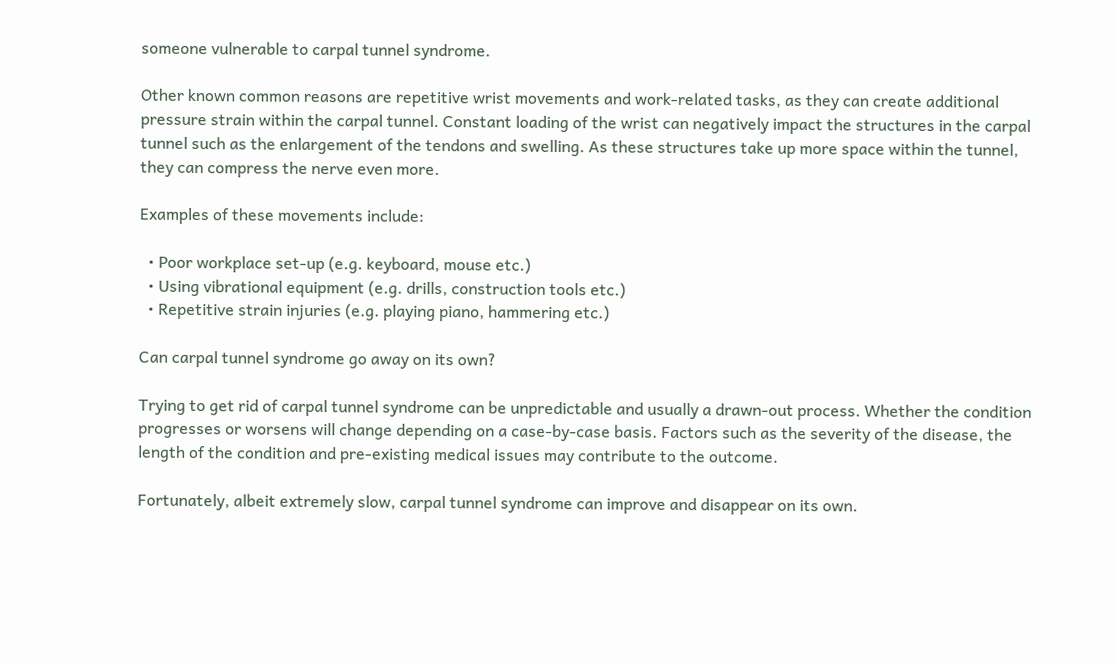someone vulnerable to carpal tunnel syndrome.

Other known common reasons are repetitive wrist movements and work-related tasks, as they can create additional pressure strain within the carpal tunnel. Constant loading of the wrist can negatively impact the structures in the carpal tunnel such as the enlargement of the tendons and swelling. As these structures take up more space within the tunnel, they can compress the nerve even more.

Examples of these movements include:

  • Poor workplace set-up (e.g. keyboard, mouse etc.)
  • Using vibrational equipment (e.g. drills, construction tools etc.)
  • Repetitive strain injuries (e.g. playing piano, hammering etc.)

Can carpal tunnel syndrome go away on its own?

Trying to get rid of carpal tunnel syndrome can be unpredictable and usually a drawn-out process. Whether the condition progresses or worsens will change depending on a case-by-case basis. Factors such as the severity of the disease, the length of the condition and pre-existing medical issues may contribute to the outcome.

Fortunately, albeit extremely slow, carpal tunnel syndrome can improve and disappear on its own.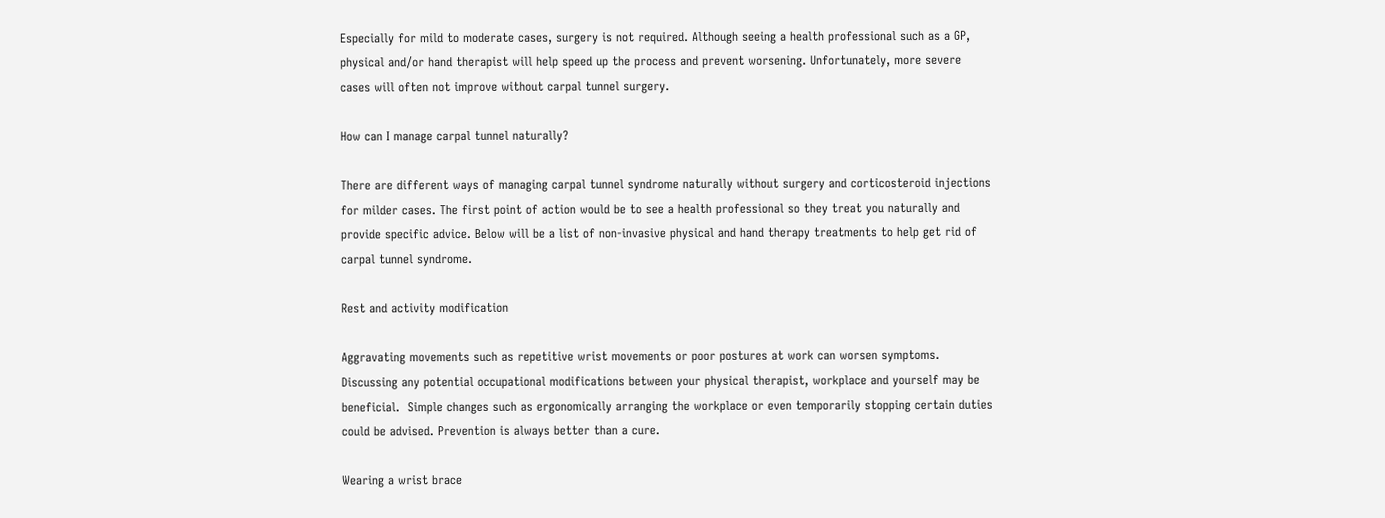Especially for mild to moderate cases, surgery is not required. Although seeing a health professional such as a GP, physical and/or hand therapist will help speed up the process and prevent worsening. Unfortunately, more severe cases will often not improve without carpal tunnel surgery.

How can I manage carpal tunnel naturally?

There are different ways of managing carpal tunnel syndrome naturally without surgery and corticosteroid injections for milder cases. The first point of action would be to see a health professional so they treat you naturally and provide specific advice. Below will be a list of non-invasive physical and hand therapy treatments to help get rid of carpal tunnel syndrome.

Rest and activity modification

Aggravating movements such as repetitive wrist movements or poor postures at work can worsen symptoms. Discussing any potential occupational modifications between your physical therapist, workplace and yourself may be beneficial.  Simple changes such as ergonomically arranging the workplace or even temporarily stopping certain duties could be advised. Prevention is always better than a cure.

Wearing a wrist brace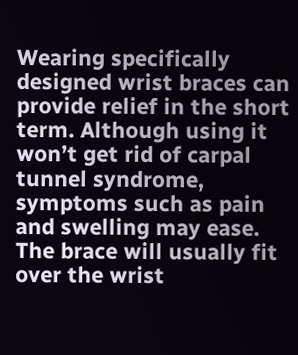Wearing specifically designed wrist braces can provide relief in the short term. Although using it won’t get rid of carpal tunnel syndrome, symptoms such as pain and swelling may ease. The brace will usually fit over the wrist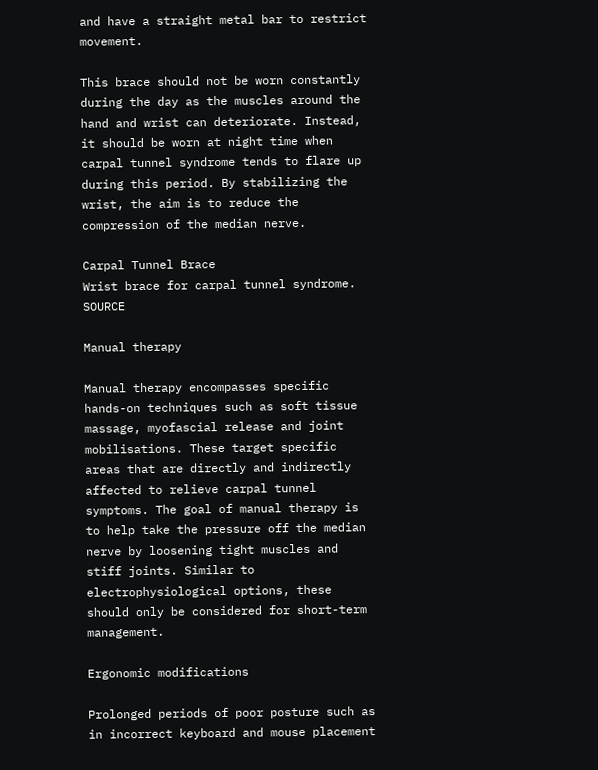and have a straight metal bar to restrict movement.

This brace should not be worn constantly during the day as the muscles around the hand and wrist can deteriorate. Instead, it should be worn at night time when carpal tunnel syndrome tends to flare up during this period. By stabilizing the wrist, the aim is to reduce the compression of the median nerve.

Carpal Tunnel Brace
Wrist brace for carpal tunnel syndrome. SOURCE

Manual therapy

Manual therapy encompasses specific hands-on techniques such as soft tissue massage, myofascial release and joint mobilisations. These target specific areas that are directly and indirectly affected to relieve carpal tunnel symptoms. The goal of manual therapy is to help take the pressure off the median nerve by loosening tight muscles and stiff joints. Similar to electrophysiological options, these should only be considered for short-term management.

Ergonomic modifications

Prolonged periods of poor posture such as in incorrect keyboard and mouse placement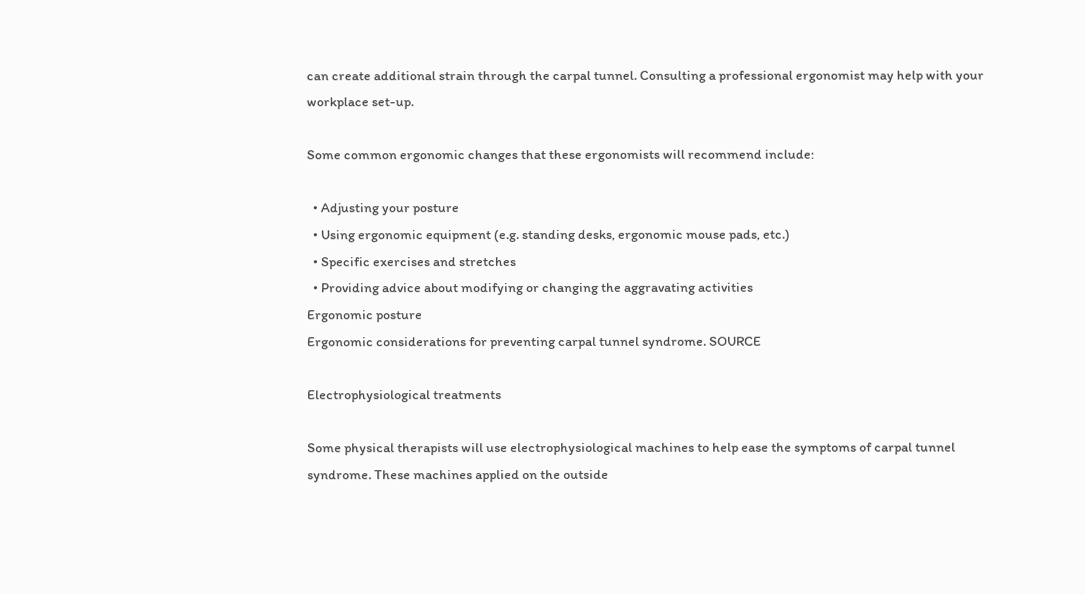can create additional strain through the carpal tunnel. Consulting a professional ergonomist may help with your workplace set-up.

Some common ergonomic changes that these ergonomists will recommend include:

  • Adjusting your posture
  • Using ergonomic equipment (e.g. standing desks, ergonomic mouse pads, etc.)
  • Specific exercises and stretches
  • Providing advice about modifying or changing the aggravating activities
Ergonomic posture
Ergonomic considerations for preventing carpal tunnel syndrome. SOURCE

Electrophysiological treatments

Some physical therapists will use electrophysiological machines to help ease the symptoms of carpal tunnel syndrome. These machines applied on the outside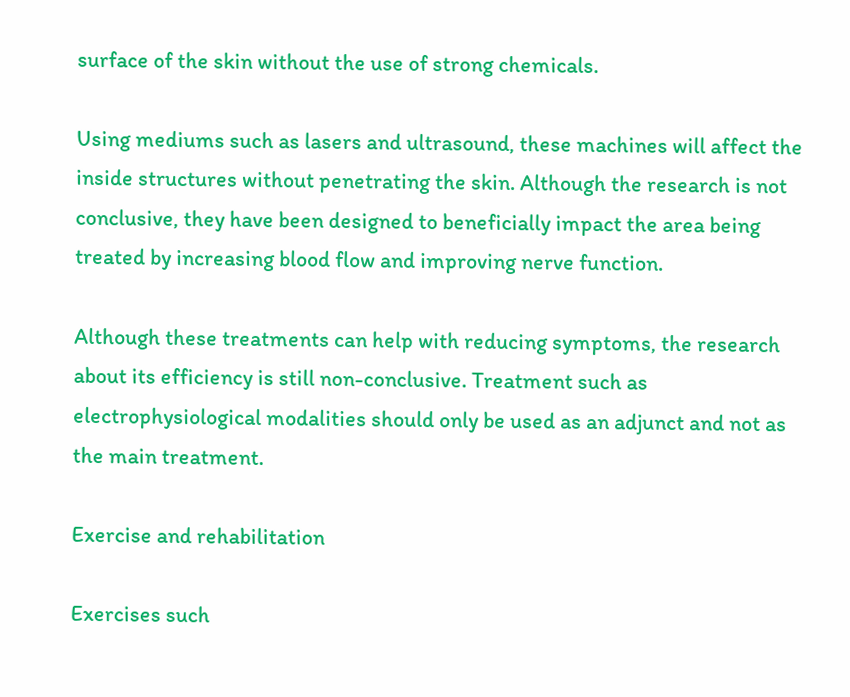surface of the skin without the use of strong chemicals.

Using mediums such as lasers and ultrasound, these machines will affect the inside structures without penetrating the skin. Although the research is not conclusive, they have been designed to beneficially impact the area being treated by increasing blood flow and improving nerve function.

Although these treatments can help with reducing symptoms, the research about its efficiency is still non-conclusive. Treatment such as electrophysiological modalities should only be used as an adjunct and not as the main treatment.

Exercise and rehabilitation

Exercises such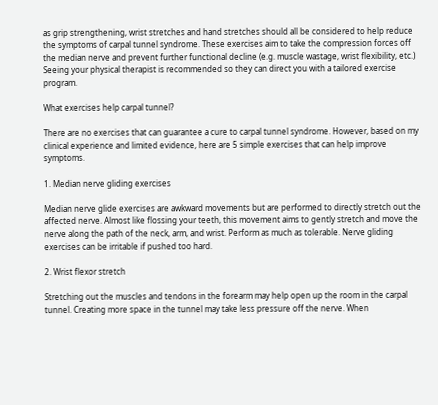as grip strengthening, wrist stretches and hand stretches should all be considered to help reduce the symptoms of carpal tunnel syndrome. These exercises aim to take the compression forces off the median nerve and prevent further functional decline (e.g. muscle wastage, wrist flexibility, etc.) Seeing your physical therapist is recommended so they can direct you with a tailored exercise program.

What exercises help carpal tunnel?

There are no exercises that can guarantee a cure to carpal tunnel syndrome. However, based on my clinical experience and limited evidence, here are 5 simple exercises that can help improve symptoms.

1. Median nerve gliding exercises

Median nerve glide exercises are awkward movements but are performed to directly stretch out the affected nerve. Almost like flossing your teeth, this movement aims to gently stretch and move the nerve along the path of the neck, arm, and wrist. Perform as much as tolerable. Nerve gliding exercises can be irritable if pushed too hard.

2. Wrist flexor stretch

Stretching out the muscles and tendons in the forearm may help open up the room in the carpal tunnel. Creating more space in the tunnel may take less pressure off the nerve. When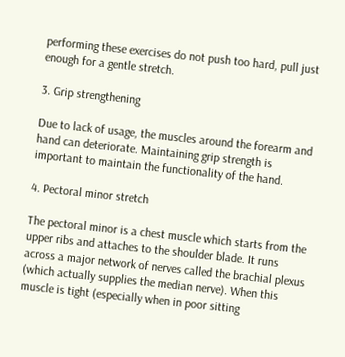performing these exercises do not push too hard, pull just enough for a gentle stretch.

3. Grip strengthening

Due to lack of usage, the muscles around the forearm and hand can deteriorate. Maintaining grip strength is important to maintain the functionality of the hand.

4. Pectoral minor stretch

The pectoral minor is a chest muscle which starts from the upper ribs and attaches to the shoulder blade. It runs across a major network of nerves called the brachial plexus (which actually supplies the median nerve). When this muscle is tight (especially when in poor sitting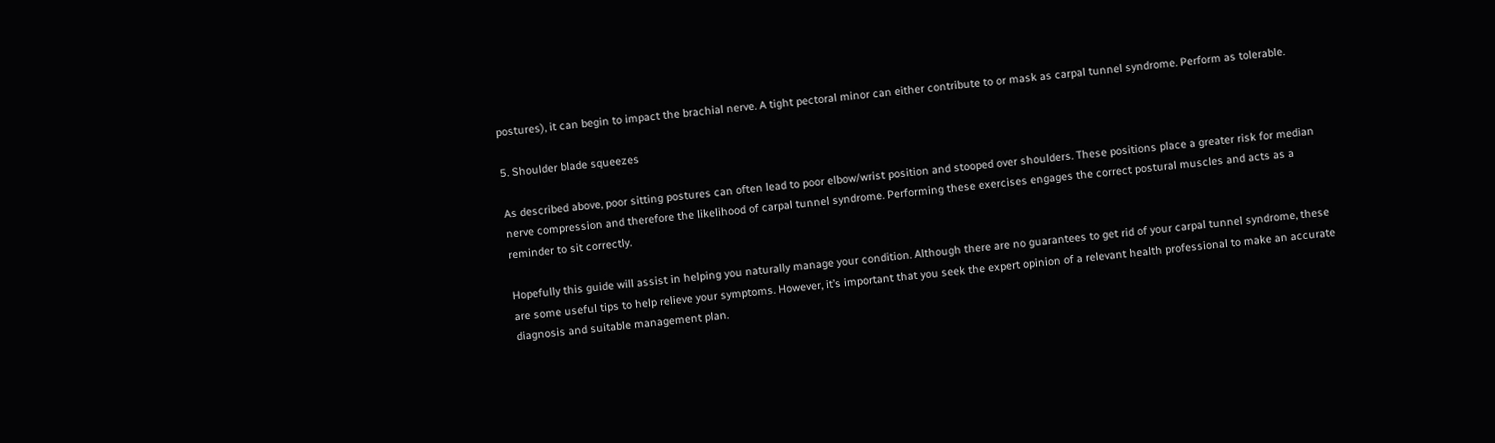postures), it can begin to impact the brachial nerve. A tight pectoral minor can either contribute to or mask as carpal tunnel syndrome. Perform as tolerable.

5. Shoulder blade squeezes

As described above, poor sitting postures can often lead to poor elbow/wrist position and stooped over shoulders. These positions place a greater risk for median nerve compression and therefore the likelihood of carpal tunnel syndrome. Performing these exercises engages the correct postural muscles and acts as a reminder to sit correctly.

Hopefully this guide will assist in helping you naturally manage your condition. Although there are no guarantees to get rid of your carpal tunnel syndrome, these are some useful tips to help relieve your symptoms. However, it’s important that you seek the expert opinion of a relevant health professional to make an accurate diagnosis and suitable management plan.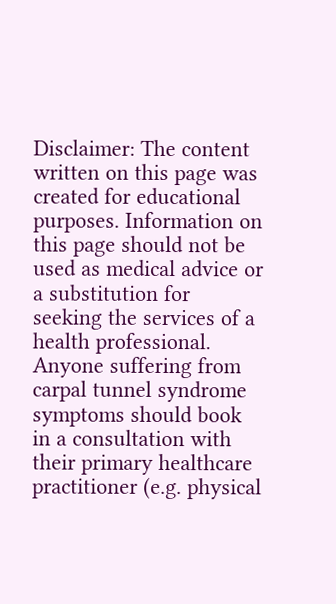Disclaimer: The content written on this page was created for educational purposes. Information on this page should not be used as medical advice or a substitution for seeking the services of a health professional. Anyone suffering from carpal tunnel syndrome symptoms should book in a consultation with their primary healthcare practitioner (e.g. physical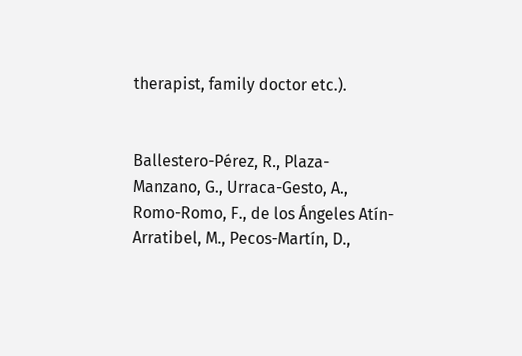therapist, family doctor etc.).


Ballestero-Pérez, R., Plaza-Manzano, G., Urraca-Gesto, A., Romo-Romo, F., de los Ángeles Atín-Arratibel, M., Pecos-Martín, D.,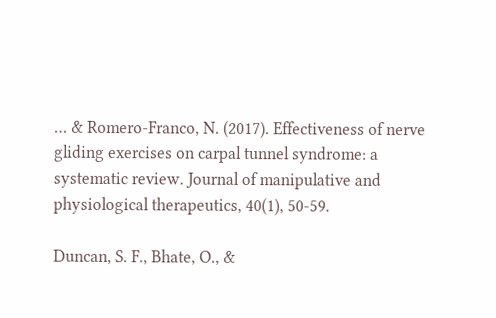… & Romero-Franco, N. (2017). Effectiveness of nerve gliding exercises on carpal tunnel syndrome: a systematic review. Journal of manipulative and physiological therapeutics, 40(1), 50-59.

Duncan, S. F., Bhate, O., &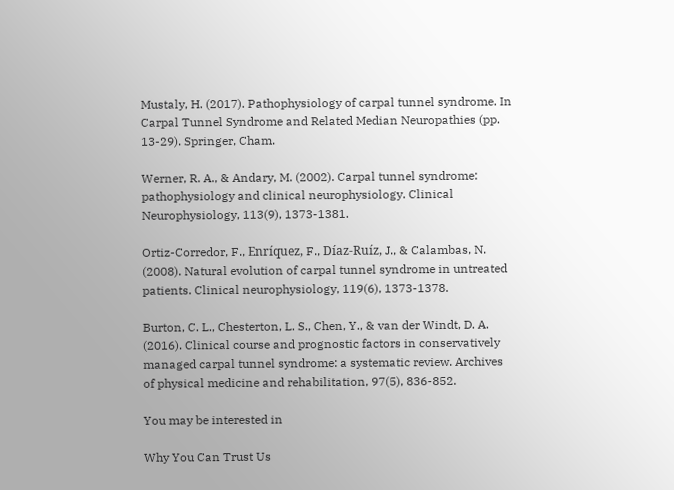Mustaly, H. (2017). Pathophysiology of carpal tunnel syndrome. In Carpal Tunnel Syndrome and Related Median Neuropathies (pp. 13-29). Springer, Cham.

Werner, R. A., & Andary, M. (2002). Carpal tunnel syndrome: pathophysiology and clinical neurophysiology. Clinical Neurophysiology, 113(9), 1373-1381.

Ortiz-Corredor, F., Enríquez, F., Díaz-Ruíz, J., & Calambas, N. (2008). Natural evolution of carpal tunnel syndrome in untreated patients. Clinical neurophysiology, 119(6), 1373-1378.

Burton, C. L., Chesterton, L. S., Chen, Y., & van der Windt, D. A. (2016). Clinical course and prognostic factors in conservatively managed carpal tunnel syndrome: a systematic review. Archives of physical medicine and rehabilitation, 97(5), 836-852.

You may be interested in

Why You Can Trust Us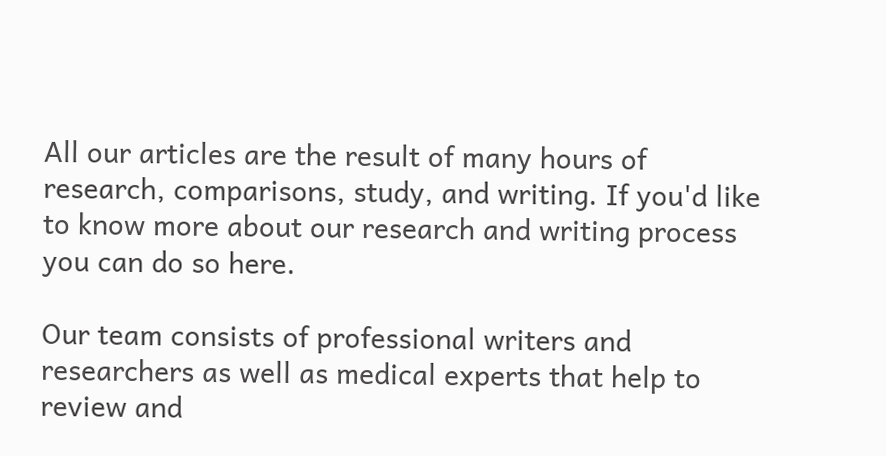All our articles are the result of many hours of research, comparisons, study, and writing. If you'd like to know more about our research and writing process you can do so here.

Our team consists of professional writers and researchers as well as medical experts that help to review and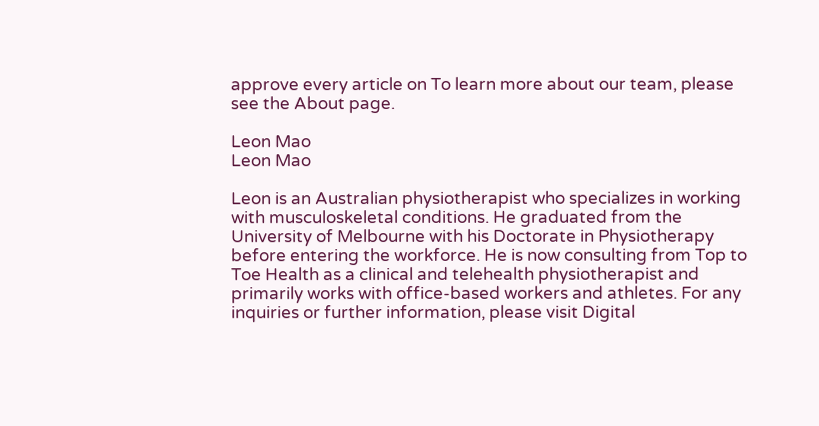approve every article on To learn more about our team, please see the About page.

Leon Mao
Leon Mao

Leon is an Australian physiotherapist who specializes in working with musculoskeletal conditions. He graduated from the University of Melbourne with his Doctorate in Physiotherapy before entering the workforce. He is now consulting from Top to Toe Health as a clinical and telehealth physiotherapist and primarily works with office-based workers and athletes. For any inquiries or further information, please visit Digital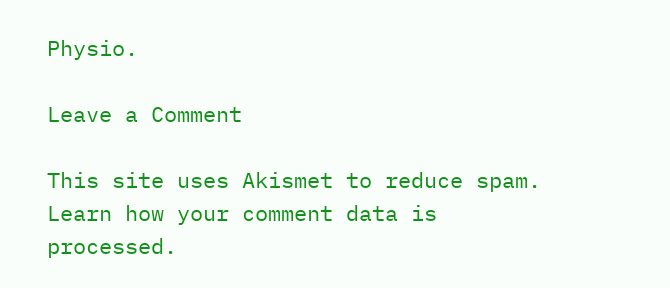Physio.

Leave a Comment

This site uses Akismet to reduce spam. Learn how your comment data is processed.